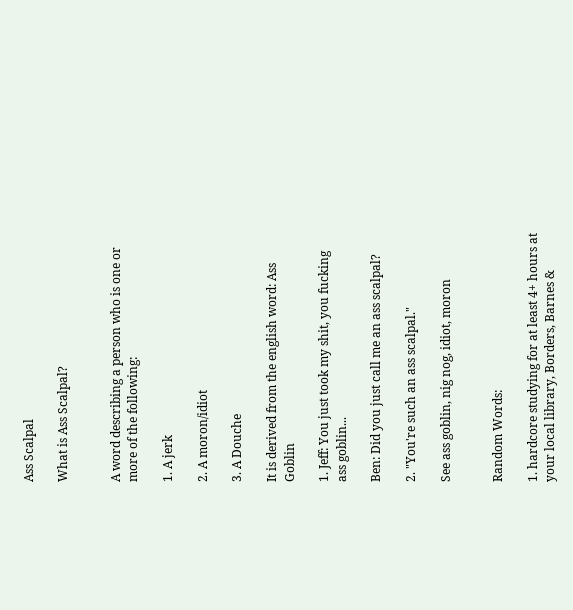Ass Scalpal

What is Ass Scalpal?


A word describing a person who is one or more of the following:

1. A jerk

2. A moron/idiot

3. A Douche

It is derived from the english word: Ass Goblin

1. Jeff: You just took my shit, you fucking ass goblin...

Ben: Did you just call me an ass scalpal?

2. "You're such an ass scalpal."

See ass goblin, nig nog, idiot, moron


Random Words:

1. hardcore studying for at least 4+ hours at your local library, Borders, Barnes &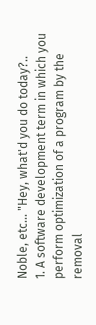Noble, etc... "Hey, what'd you do today?..
1. A software development term in which you perform optimization of a program by the removal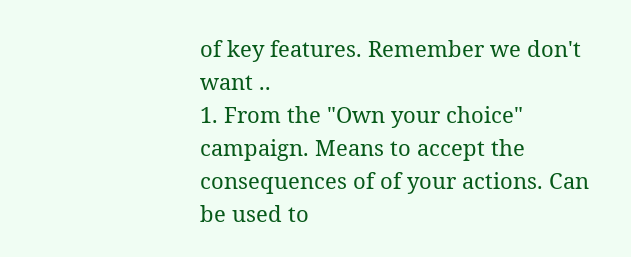of key features. Remember we don't want ..
1. From the "Own your choice" campaign. Means to accept the consequences of of your actions. Can be used to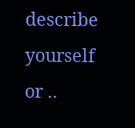describe yourself or ..